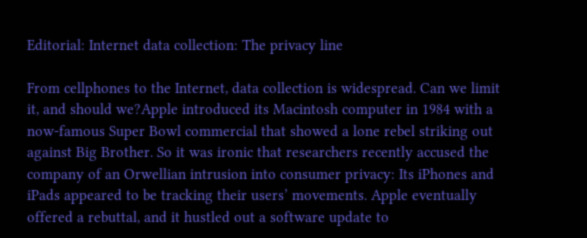Editorial: Internet data collection: The privacy line

From cellphones to the Internet, data collection is widespread. Can we limit it, and should we?Apple introduced its Macintosh computer in 1984 with a now-famous Super Bowl commercial that showed a lone rebel striking out against Big Brother. So it was ironic that researchers recently accused the company of an Orwellian intrusion into consumer privacy: Its iPhones and iPads appeared to be tracking their users’ movements. Apple eventually offered a rebuttal, and it hustled out a software update to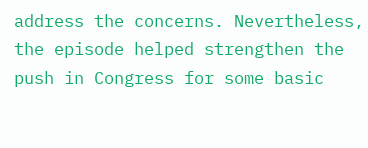address the concerns. Nevertheless, the episode helped strengthen the push in Congress for some basic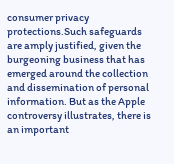consumer privacy protections.Such safeguards are amply justified, given the burgeoning business that has emerged around the collection and dissemination of personal information. But as the Apple controversy illustrates, there is an important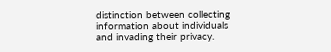distinction between collecting information about individuals and invading their privacy.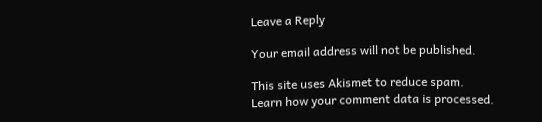Leave a Reply

Your email address will not be published.

This site uses Akismet to reduce spam. Learn how your comment data is processed.